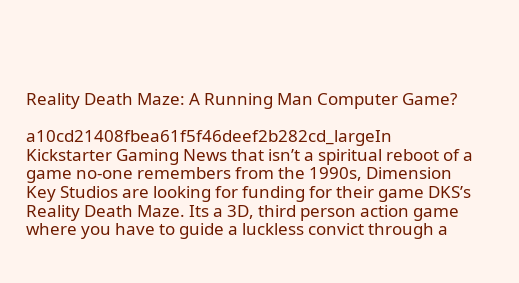Reality Death Maze: A Running Man Computer Game?

a10cd21408fbea61f5f46deef2b282cd_largeIn Kickstarter Gaming News that isn’t a spiritual reboot of a game no-one remembers from the 1990s, Dimension Key Studios are looking for funding for their game DKS’s Reality Death Maze. Its a 3D, third person action game where you have to guide a luckless convict through a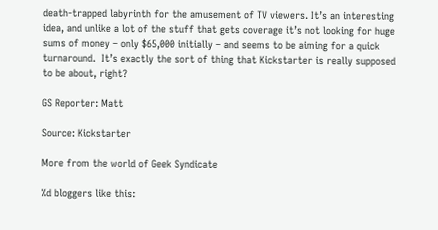death-trapped labyrinth for the amusement of TV viewers. It’s an interesting idea, and unlike a lot of the stuff that gets coverage it’s not looking for huge sums of money – only $65,000 initially – and seems to be aiming for a quick turnaround.  It’s exactly the sort of thing that Kickstarter is really supposed to be about, right?

GS Reporter: Matt

Source: Kickstarter

More from the world of Geek Syndicate

%d bloggers like this: